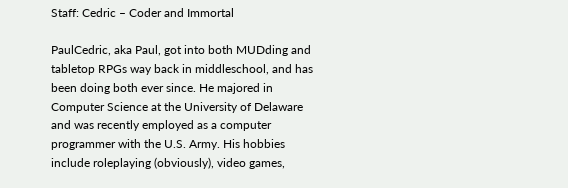Staff: Cedric – Coder and Immortal

PaulCedric, aka Paul, got into both MUDding and tabletop RPGs way back in middleschool, and has been doing both ever since. He majored in Computer Science at the University of Delaware and was recently employed as a computer programmer with the U.S. Army. His hobbies include roleplaying (obviously), video games,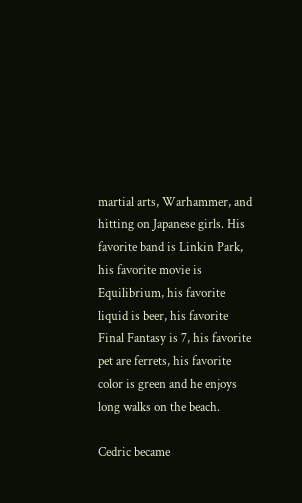martial arts, Warhammer, and hitting on Japanese girls. His favorite band is Linkin Park, his favorite movie is Equilibrium, his favorite liquid is beer, his favorite Final Fantasy is 7, his favorite pet are ferrets, his favorite color is green and he enjoys long walks on the beach.

Cedric became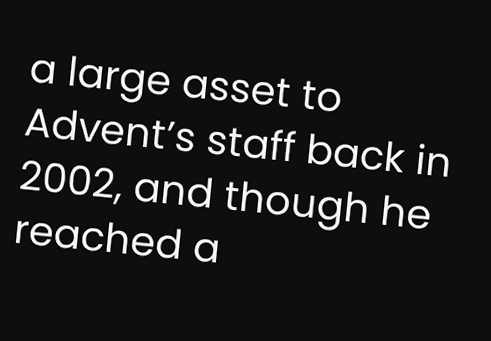a large asset to Advent’s staff back in 2002, and though he reached a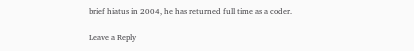brief hiatus in 2004, he has returned full time as a coder.

Leave a Reply